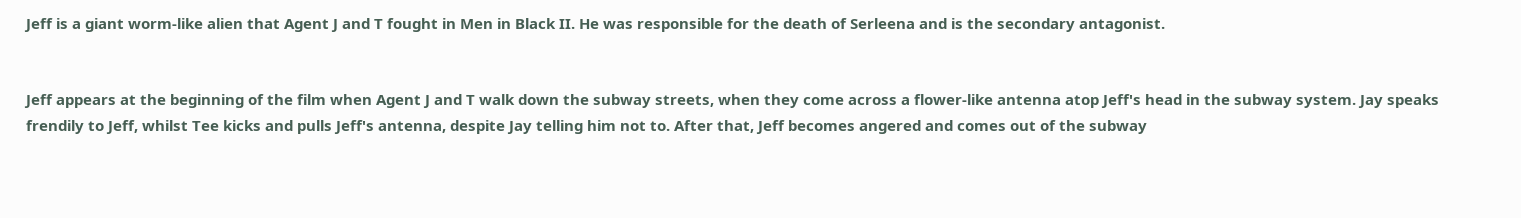Jeff is a giant worm-like alien that Agent J and T fought in Men in Black II. He was responsible for the death of Serleena and is the secondary antagonist.


Jeff appears at the beginning of the film when Agent J and T walk down the subway streets, when they come across a flower-like antenna atop Jeff's head in the subway system. Jay speaks frendily to Jeff, whilst Tee kicks and pulls Jeff's antenna, despite Jay telling him not to. After that, Jeff becomes angered and comes out of the subway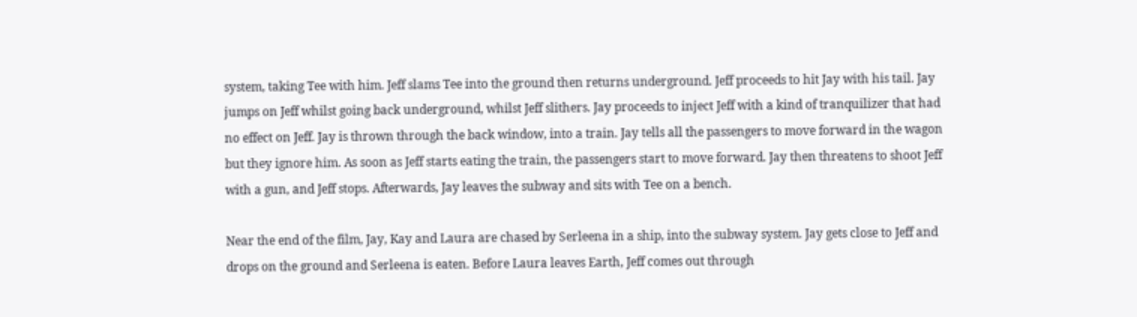system, taking Tee with him. Jeff slams Tee into the ground then returns underground. Jeff proceeds to hit Jay with his tail. Jay jumps on Jeff whilst going back underground, whilst Jeff slithers. Jay proceeds to inject Jeff with a kind of tranquilizer that had no effect on Jeff. Jay is thrown through the back window, into a train. Jay tells all the passengers to move forward in the wagon but they ignore him. As soon as Jeff starts eating the train, the passengers start to move forward. Jay then threatens to shoot Jeff with a gun, and Jeff stops. Afterwards, Jay leaves the subway and sits with Tee on a bench.

Near the end of the film, Jay, Kay and Laura are chased by Serleena in a ship, into the subway system. Jay gets close to Jeff and drops on the ground and Serleena is eaten. Before Laura leaves Earth, Jeff comes out through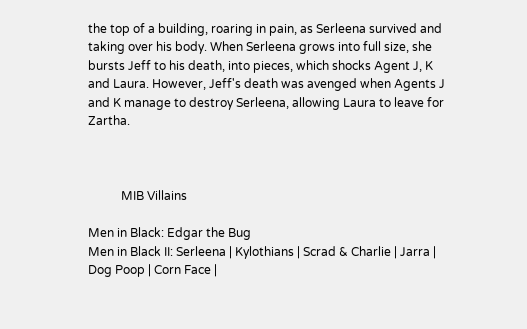the top of a building, roaring in pain, as Serleena survived and taking over his body. When Serleena grows into full size, she bursts Jeff to his death, into pieces, which shocks Agent J, K and Laura. However, Jeff's death was avenged when Agents J and K manage to destroy Serleena, allowing Laura to leave for Zartha.



           MIB Villains

Men in Black: Edgar the Bug
Men in Black II: Serleena | Kylothians | Scrad & Charlie | Jarra | Dog Poop | Corn Face |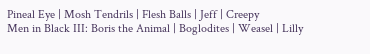Pineal Eye | Mosh Tendrils | Flesh Balls | Jeff | Creepy
Men in Black III: Boris the Animal | Boglodites | Weasel | Lilly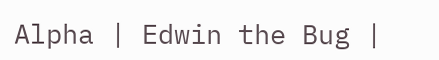Alpha | Edwin the Bug |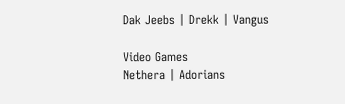Dak Jeebs | Drekk | Vangus

Video Games
Nethera | Adorians